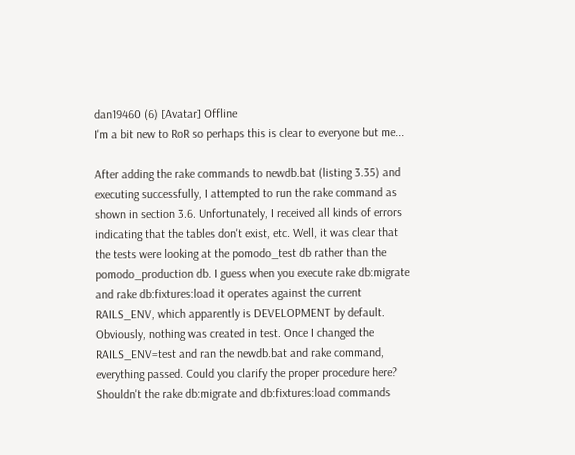dan19460 (6) [Avatar] Offline
I'm a bit new to RoR so perhaps this is clear to everyone but me...

After adding the rake commands to newdb.bat (listing 3.35) and executing successfully, I attempted to run the rake command as shown in section 3.6. Unfortunately, I received all kinds of errors indicating that the tables don't exist, etc. Well, it was clear that the tests were looking at the pomodo_test db rather than the pomodo_production db. I guess when you execute rake db:migrate and rake db:fixtures:load it operates against the current RAILS_ENV, which apparently is DEVELOPMENT by default. Obviously, nothing was created in test. Once I changed the RAILS_ENV=test and ran the newdb.bat and rake command, everything passed. Could you clarify the proper procedure here? Shouldn't the rake db:migrate and db:fixtures:load commands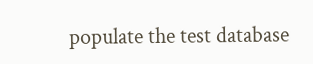populate the test database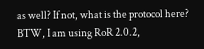as well? If not, what is the protocol here? BTW, I am using RoR 2.0.2,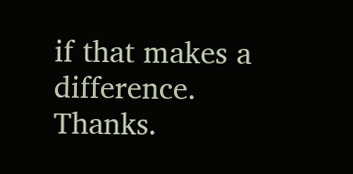if that makes a difference. Thanks.